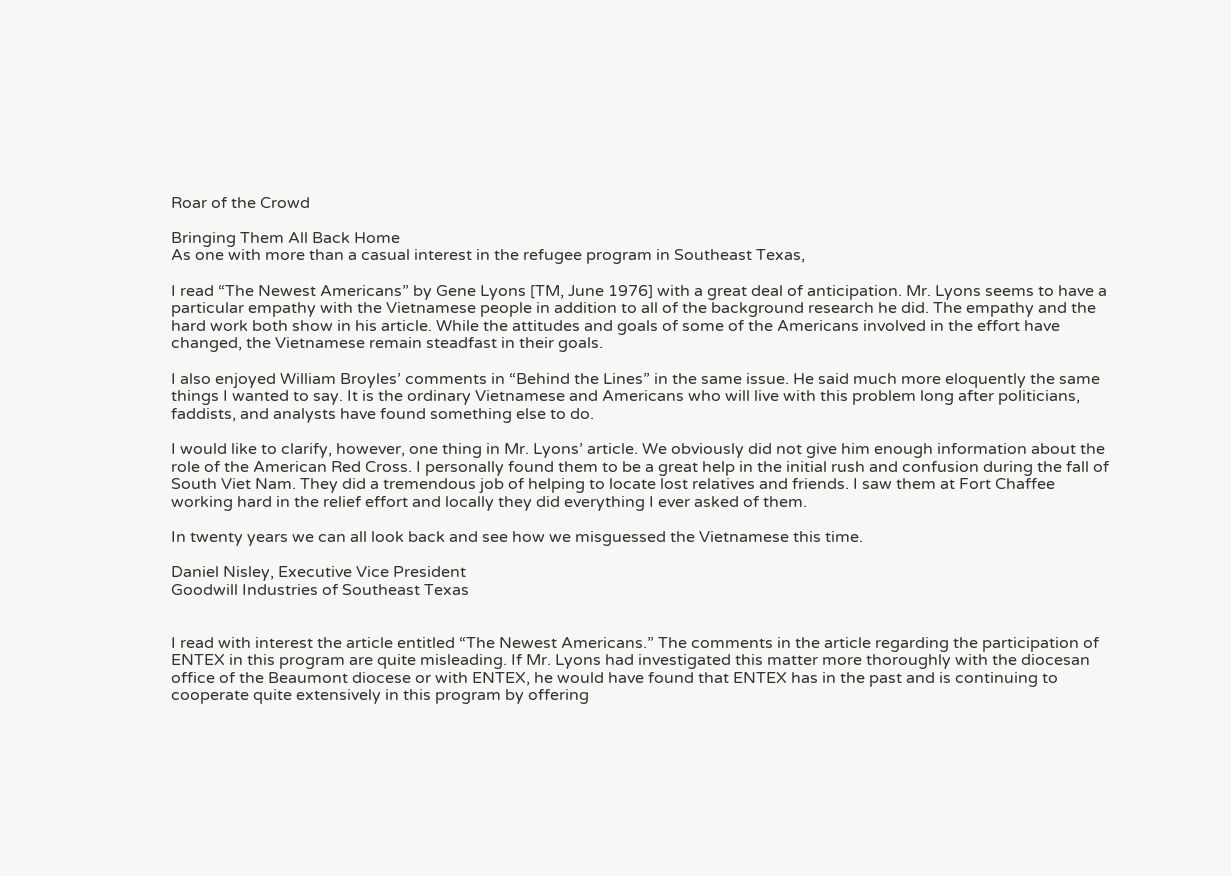Roar of the Crowd

Bringing Them All Back Home
As one with more than a casual interest in the refugee program in Southeast Texas,

I read “The Newest Americans” by Gene Lyons [TM, June 1976] with a great deal of anticipation. Mr. Lyons seems to have a particular empathy with the Vietnamese people in addition to all of the background research he did. The empathy and the hard work both show in his article. While the attitudes and goals of some of the Americans involved in the effort have changed, the Vietnamese remain steadfast in their goals.

I also enjoyed William Broyles’ comments in “Behind the Lines” in the same issue. He said much more eloquently the same things I wanted to say. It is the ordinary Vietnamese and Americans who will live with this problem long after politicians, faddists, and analysts have found something else to do.

I would like to clarify, however, one thing in Mr. Lyons’ article. We obviously did not give him enough information about the role of the American Red Cross. I personally found them to be a great help in the initial rush and confusion during the fall of South Viet Nam. They did a tremendous job of helping to locate lost relatives and friends. I saw them at Fort Chaffee working hard in the relief effort and locally they did everything I ever asked of them.

In twenty years we can all look back and see how we misguessed the Vietnamese this time.

Daniel Nisley, Executive Vice President
Goodwill Industries of Southeast Texas


I read with interest the article entitled “The Newest Americans.” The comments in the article regarding the participation of ENTEX in this program are quite misleading. If Mr. Lyons had investigated this matter more thoroughly with the diocesan office of the Beaumont diocese or with ENTEX, he would have found that ENTEX has in the past and is continuing to cooperate quite extensively in this program by offering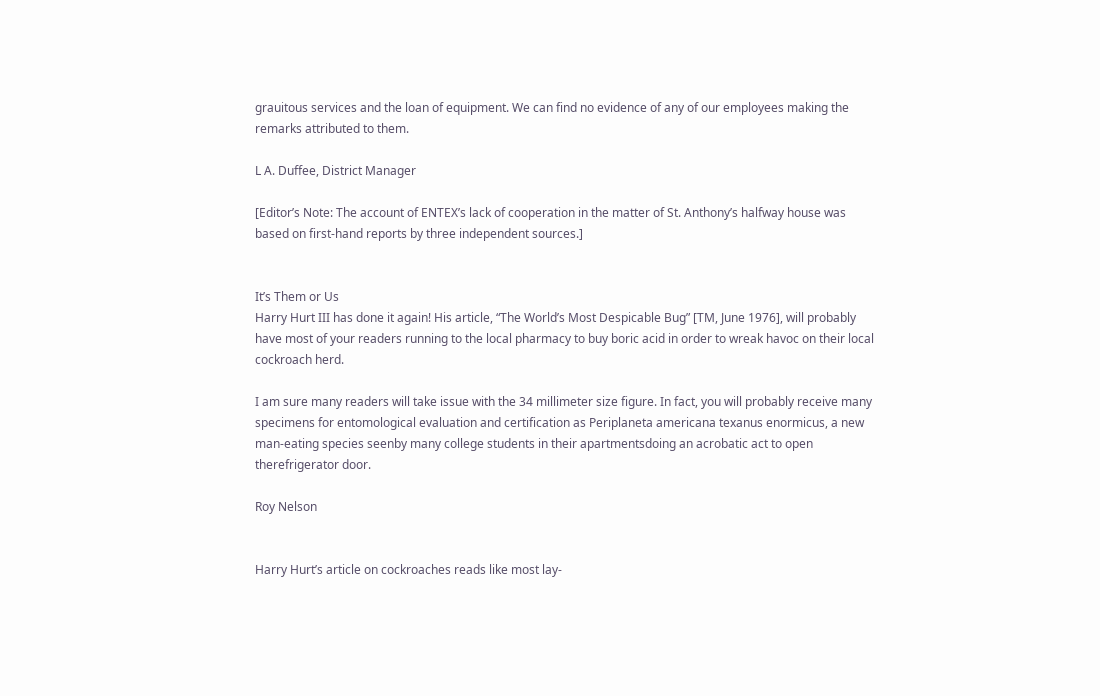grauitous services and the loan of equipment. We can find no evidence of any of our employees making the remarks attributed to them.

L A. Duffee, District Manager

[Editor’s Note: The account of ENTEX’s lack of cooperation in the matter of St. Anthony’s halfway house was based on first-hand reports by three independent sources.]


It’s Them or Us
Harry Hurt III has done it again! His article, “The World’s Most Despicable Bug” [TM, June 1976], will probably have most of your readers running to the local pharmacy to buy boric acid in order to wreak havoc on their local cockroach herd.

I am sure many readers will take issue with the 34 millimeter size figure. In fact, you will probably receive many specimens for entomological evaluation and certification as Periplaneta americana texanus enormicus, a new man-eating species seenby many college students in their apartmentsdoing an acrobatic act to open therefrigerator door.

Roy Nelson


Harry Hurt’s article on cockroaches reads like most lay-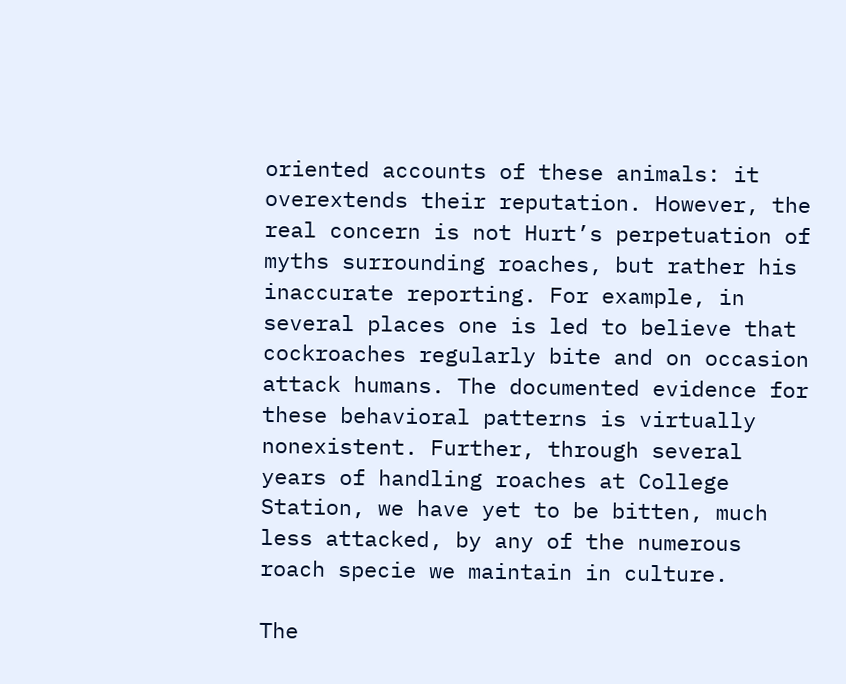oriented accounts of these animals: it overextends their reputation. However, the real concern is not Hurt’s perpetuation of myths surrounding roaches, but rather his inaccurate reporting. For example, in several places one is led to believe that cockroaches regularly bite and on occasion attack humans. The documented evidence for these behavioral patterns is virtually nonexistent. Further, through several years of handling roaches at College Station, we have yet to be bitten, much less attacked, by any of the numerous roach specie we maintain in culture.

The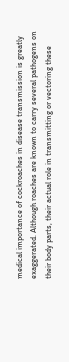medical importance of cockroaches in disease transmission is greatly exaggerated. Although roaches are known to carry several pathogens on their body parts, their actual role in transmitting or vectoring these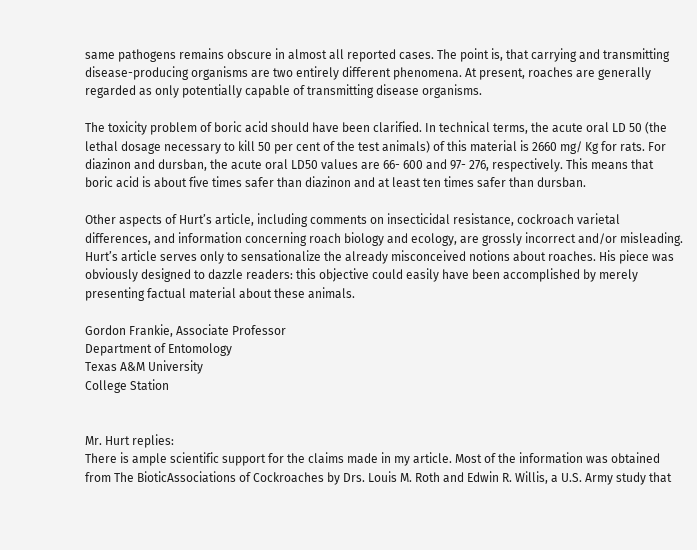same pathogens remains obscure in almost all reported cases. The point is, that carrying and transmitting disease-producing organisms are two entirely different phenomena. At present, roaches are generally regarded as only potentially capable of transmitting disease organisms.

The toxicity problem of boric acid should have been clarified. In technical terms, the acute oral LD 50 (the lethal dosage necessary to kill 50 per cent of the test animals) of this material is 2660 mg/ Kg for rats. For diazinon and dursban, the acute oral LD50 values are 66- 600 and 97- 276, respectively. This means that boric acid is about five times safer than diazinon and at least ten times safer than dursban.

Other aspects of Hurt’s article, including comments on insecticidal resistance, cockroach varietal differences, and information concerning roach biology and ecology, are grossly incorrect and/or misleading. Hurt’s article serves only to sensationalize the already misconceived notions about roaches. His piece was obviously designed to dazzle readers: this objective could easily have been accomplished by merely presenting factual material about these animals.

Gordon Frankie, Associate Professor
Department of Entomology
Texas A&M University
College Station


Mr. Hurt replies:
There is ample scientific support for the claims made in my article. Most of the information was obtained from The BioticAssociations of Cockroaches by Drs. Louis M. Roth and Edwin R. Willis, a U.S. Army study that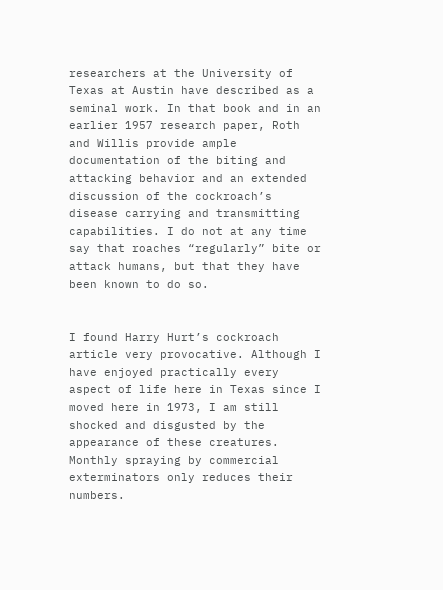researchers at the University of Texas at Austin have described as a seminal work. In that book and in an earlier 1957 research paper, Roth and Willis provide ample documentation of the biting and attacking behavior and an extended discussion of the cockroach’s disease carrying and transmitting capabilities. I do not at any time say that roaches “regularly” bite or attack humans, but that they have been known to do so.


I found Harry Hurt’s cockroach article very provocative. Although I have enjoyed practically every aspect of life here in Texas since I moved here in 1973, I am still shocked and disgusted by the appearance of these creatures. Monthly spraying by commercial exterminators only reduces their numbers.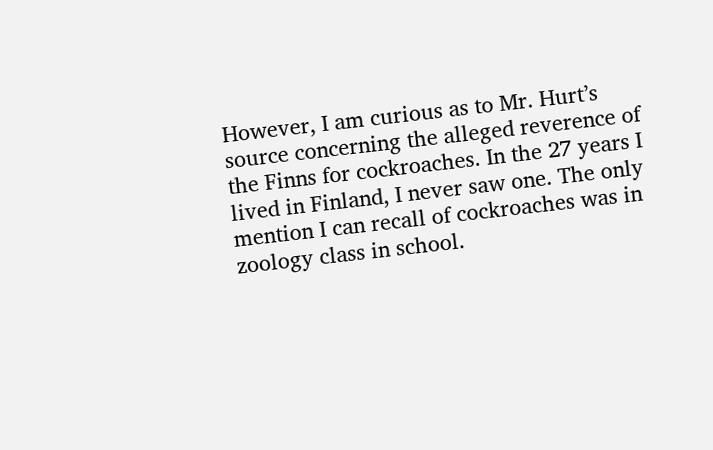However, I am curious as to Mr. Hurt’s source concerning the alleged reverence of the Finns for cockroaches. In the 27 years I lived in Finland, I never saw one. The only mention I can recall of cockroaches was in zoology class in school.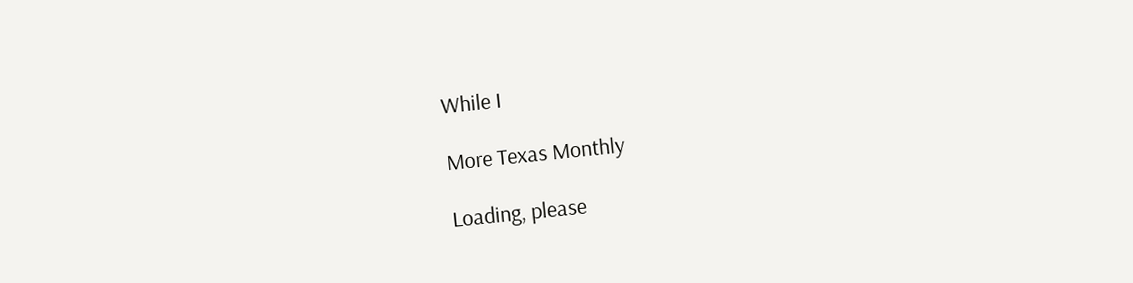While I

More Texas Monthly

Loading, please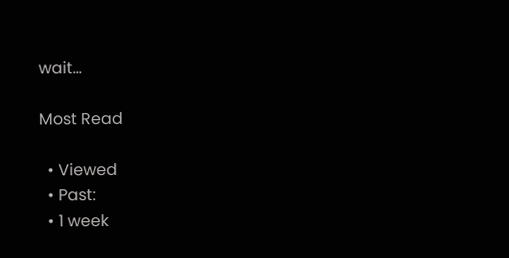wait...

Most Read

  • Viewed
  • Past:
  • 1 week